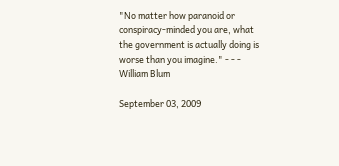"No matter how paranoid or conspiracy-minded you are, what the government is actually doing is worse than you imagine." - - - William Blum

September 03, 2009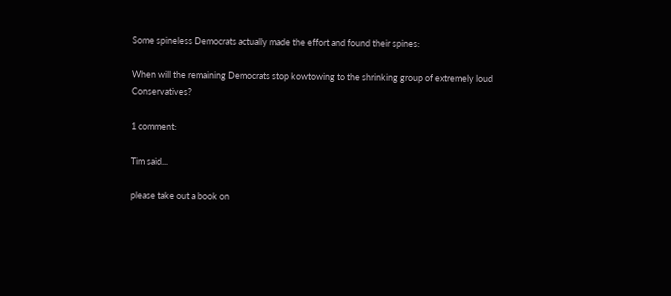Some spineless Democrats actually made the effort and found their spines:

When will the remaining Democrats stop kowtowing to the shrinking group of extremely loud Conservatives?

1 comment:

Tim said...

please take out a book on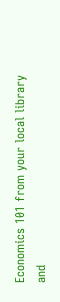Economics 101 from your local library and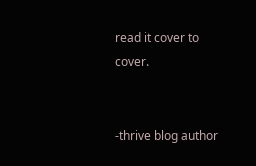read it cover to cover.


-thrive blog author